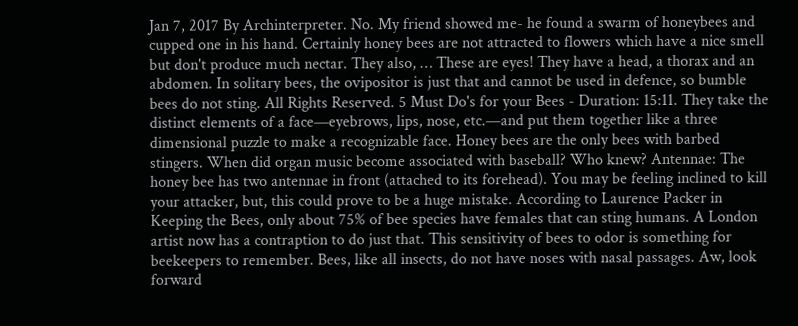Jan 7, 2017 By Archinterpreter. No. My friend showed me- he found a swarm of honeybees and cupped one in his hand. Certainly honey bees are not attracted to flowers which have a nice smell but don't produce much nectar. They also, … These are eyes! They have a head, a thorax and an abdomen. In solitary bees, the ovipositor is just that and cannot be used in defence, so bumble bees do not sting. All Rights Reserved. 5 Must Do's for your Bees - Duration: 15:11. They take the distinct elements of a face—eyebrows, lips, nose, etc.—and put them together like a three dimensional puzzle to make a recognizable face. Honey bees are the only bees with barbed stingers. When did organ music become associated with baseball? Who knew? Antennae: The honey bee has two antennae in front (attached to its forehead). You may be feeling inclined to kill your attacker, but, this could prove to be a huge mistake. According to Laurence Packer in Keeping the Bees, only about 75% of bee species have females that can sting humans. A London artist now has a contraption to do just that. This sensitivity of bees to odor is something for beekeepers to remember. Bees, like all insects, do not have noses with nasal passages. Aw, look forward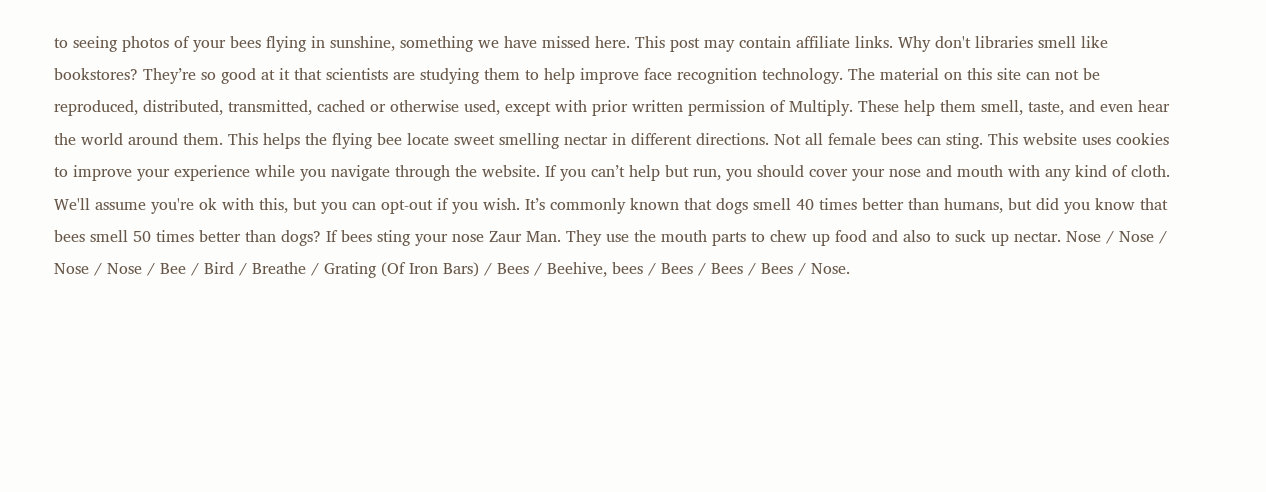to seeing photos of your bees flying in sunshine, something we have missed here. This post may contain affiliate links. Why don't libraries smell like bookstores? They’re so good at it that scientists are studying them to help improve face recognition technology. The material on this site can not be reproduced, distributed, transmitted, cached or otherwise used, except with prior written permission of Multiply. These help them smell, taste, and even hear the world around them. This helps the flying bee locate sweet smelling nectar in different directions. Not all female bees can sting. This website uses cookies to improve your experience while you navigate through the website. If you can’t help but run, you should cover your nose and mouth with any kind of cloth. We'll assume you're ok with this, but you can opt-out if you wish. It’s commonly known that dogs smell 40 times better than humans, but did you know that bees smell 50 times better than dogs? If bees sting your nose Zaur Man. They use the mouth parts to chew up food and also to suck up nectar. Nose / Nose / Nose / Nose / Bee / Bird / Breathe / Grating (Of Iron Bars) / Bees / Beehive, bees / Bees / Bees / Bees / Nose.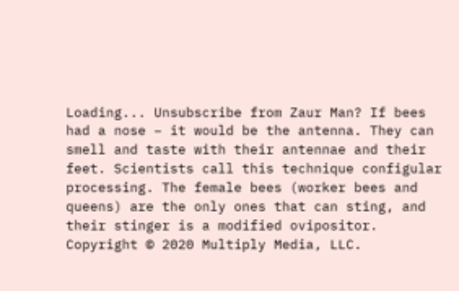Loading... Unsubscribe from Zaur Man? If bees had a nose – it would be the antenna. They can smell and taste with their antennae and their feet. Scientists call this technique configular processing. The female bees (worker bees and queens) are the only ones that can sting, and their stinger is a modified ovipositor. Copyright © 2020 Multiply Media, LLC.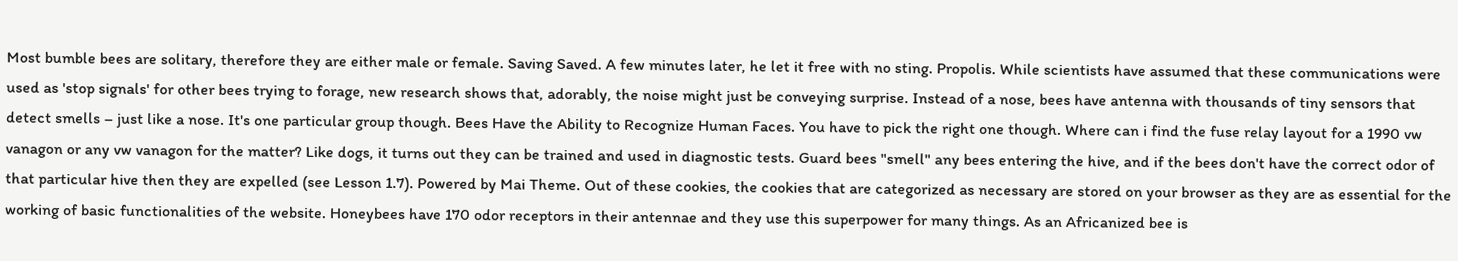Most bumble bees are solitary, therefore they are either male or female. Saving Saved. A few minutes later, he let it free with no sting. Propolis. While scientists have assumed that these communications were used as 'stop signals' for other bees trying to forage, new research shows that, adorably, the noise might just be conveying surprise. Instead of a nose, bees have antenna with thousands of tiny sensors that detect smells – just like a nose. It's one particular group though. Bees Have the Ability to Recognize Human Faces. You have to pick the right one though. Where can i find the fuse relay layout for a 1990 vw vanagon or any vw vanagon for the matter? Like dogs, it turns out they can be trained and used in diagnostic tests. Guard bees "smell" any bees entering the hive, and if the bees don't have the correct odor of that particular hive then they are expelled (see Lesson 1.7). Powered by Mai Theme. Out of these cookies, the cookies that are categorized as necessary are stored on your browser as they are as essential for the working of basic functionalities of the website. Honeybees have 170 odor receptors in their antennae and they use this superpower for many things. As an Africanized bee is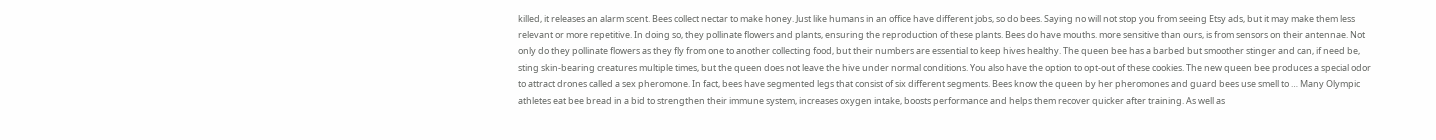killed, it releases an alarm scent. Bees collect nectar to make honey. Just like humans in an office have different jobs, so do bees. Saying no will not stop you from seeing Etsy ads, but it may make them less relevant or more repetitive. In doing so, they pollinate flowers and plants, ensuring the reproduction of these plants. Bees do have mouths. more sensitive than ours, is from sensors on their antennae. Not only do they pollinate flowers as they fly from one to another collecting food, but their numbers are essential to keep hives healthy. The queen bee has a barbed but smoother stinger and can, if need be, sting skin-bearing creatures multiple times, but the queen does not leave the hive under normal conditions. You also have the option to opt-out of these cookies. The new queen bee produces a special odor to attract drones called a sex pheromone. In fact, bees have segmented legs that consist of six different segments. Bees know the queen by her pheromones and guard bees use smell to … Many Olympic athletes eat bee bread in a bid to strengthen their immune system, increases oxygen intake, boosts performance and helps them recover quicker after training. As well as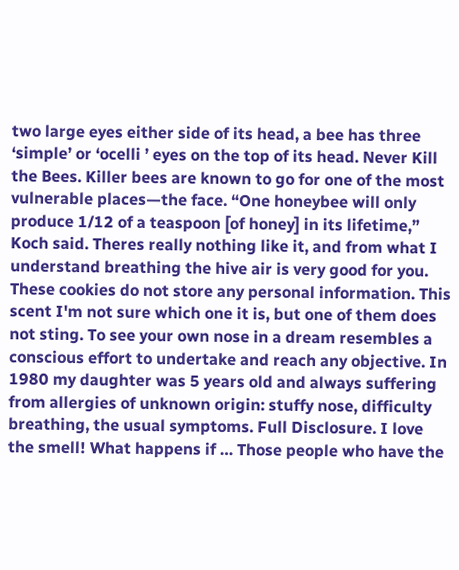two large eyes either side of its head, a bee has three ‘simple’ or ‘ocelli ’ eyes on the top of its head. Never Kill the Bees. Killer bees are known to go for one of the most vulnerable places—the face. “One honeybee will only produce 1/12 of a teaspoon [of honey] in its lifetime,” Koch said. Theres really nothing like it, and from what I understand breathing the hive air is very good for you. These cookies do not store any personal information. This scent I'm not sure which one it is, but one of them does not sting. To see your own nose in a dream resembles a conscious effort to undertake and reach any objective. In 1980 my daughter was 5 years old and always suffering from allergies of unknown origin: stuffy nose, difficulty breathing, the usual symptoms. Full Disclosure. I love the smell! What happens if … Those people who have the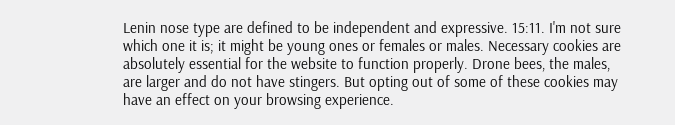Lenin nose type are defined to be independent and expressive. 15:11. I'm not sure which one it is; it might be young ones or females or males. Necessary cookies are absolutely essential for the website to function properly. Drone bees, the males, are larger and do not have stingers. But opting out of some of these cookies may have an effect on your browsing experience.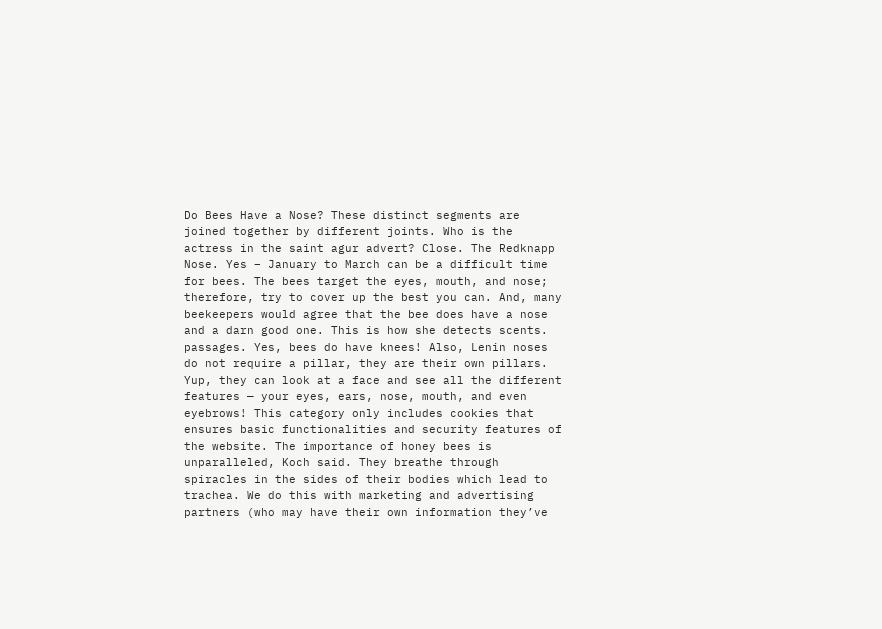Do Bees Have a Nose? These distinct segments are joined together by different joints. Who is the actress in the saint agur advert? Close. The Redknapp Nose. Yes – January to March can be a difficult time for bees. The bees target the eyes, mouth, and nose; therefore, try to cover up the best you can. And, many beekeepers would agree that the bee does have a nose and a darn good one. This is how she detects scents. passages. Yes, bees do have knees! Also, Lenin noses do not require a pillar, they are their own pillars. Yup, they can look at a face and see all the different features — your eyes, ears, nose, mouth, and even eyebrows! This category only includes cookies that ensures basic functionalities and security features of the website. The importance of honey bees is unparalleled, Koch said. They breathe through spiracles in the sides of their bodies which lead to trachea. We do this with marketing and advertising partners (who may have their own information they’ve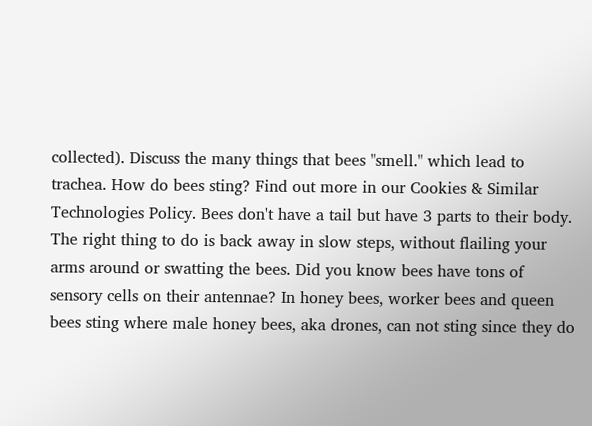collected). Discuss the many things that bees "smell." which lead to trachea. How do bees sting? Find out more in our Cookies & Similar Technologies Policy. Bees don't have a tail but have 3 parts to their body. The right thing to do is back away in slow steps, without flailing your arms around or swatting the bees. Did you know bees have tons of sensory cells on their antennae? In honey bees, worker bees and queen bees sting where male honey bees, aka drones, can not sting since they do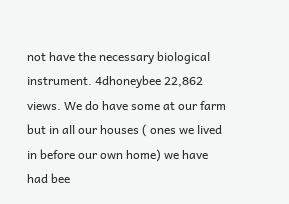not have the necessary biological instrument. 4dhoneybee 22,862 views. We do have some at our farm but in all our houses ( ones we lived in before our own home) we have had bee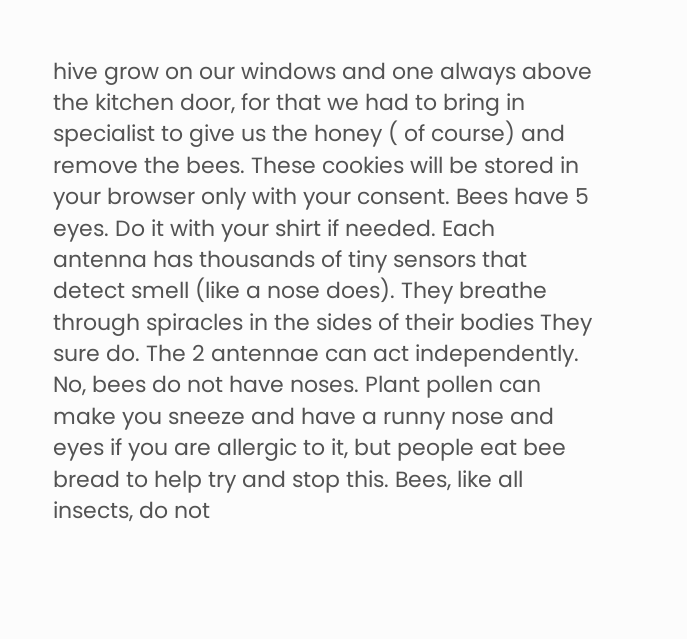hive grow on our windows and one always above the kitchen door, for that we had to bring in specialist to give us the honey ( of course) and remove the bees. These cookies will be stored in your browser only with your consent. Bees have 5 eyes. Do it with your shirt if needed. Each antenna has thousands of tiny sensors that detect smell (like a nose does). They breathe through spiracles in the sides of their bodies They sure do. The 2 antennae can act independently. No, bees do not have noses. Plant pollen can make you sneeze and have a runny nose and eyes if you are allergic to it, but people eat bee bread to help try and stop this. Bees, like all insects, do not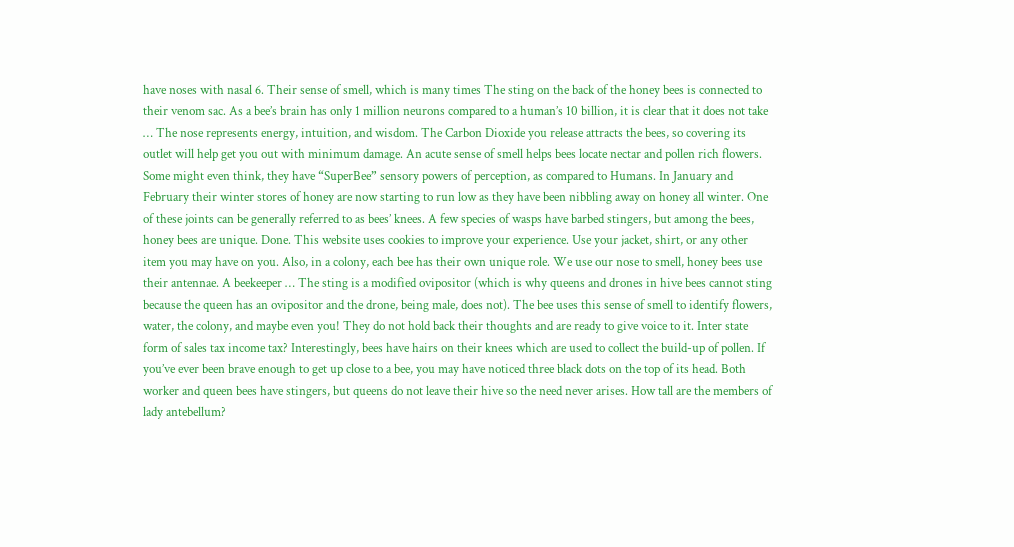have noses with nasal 6. Their sense of smell, which is many times The sting on the back of the honey bees is connected to their venom sac. As a bee’s brain has only 1 million neurons compared to a human’s 10 billion, it is clear that it does not take … The nose represents energy, intuition, and wisdom. The Carbon Dioxide you release attracts the bees, so covering its outlet will help get you out with minimum damage. An acute sense of smell helps bees locate nectar and pollen rich flowers. Some might even think, they have “SuperBee” sensory powers of perception, as compared to Humans. In January and February their winter stores of honey are now starting to run low as they have been nibbling away on honey all winter. One of these joints can be generally referred to as bees’ knees. A few species of wasps have barbed stingers, but among the bees, honey bees are unique. Done. This website uses cookies to improve your experience. Use your jacket, shirt, or any other item you may have on you. Also, in a colony, each bee has their own unique role. We use our nose to smell, honey bees use their antennae. A beekeeper … The sting is a modified ovipositor (which is why queens and drones in hive bees cannot sting because the queen has an ovipositor and the drone, being male, does not). The bee uses this sense of smell to identify flowers, water, the colony, and maybe even you! They do not hold back their thoughts and are ready to give voice to it. Inter state form of sales tax income tax? Interestingly, bees have hairs on their knees which are used to collect the build-up of pollen. If you’ve ever been brave enough to get up close to a bee, you may have noticed three black dots on the top of its head. Both worker and queen bees have stingers, but queens do not leave their hive so the need never arises. How tall are the members of lady antebellum?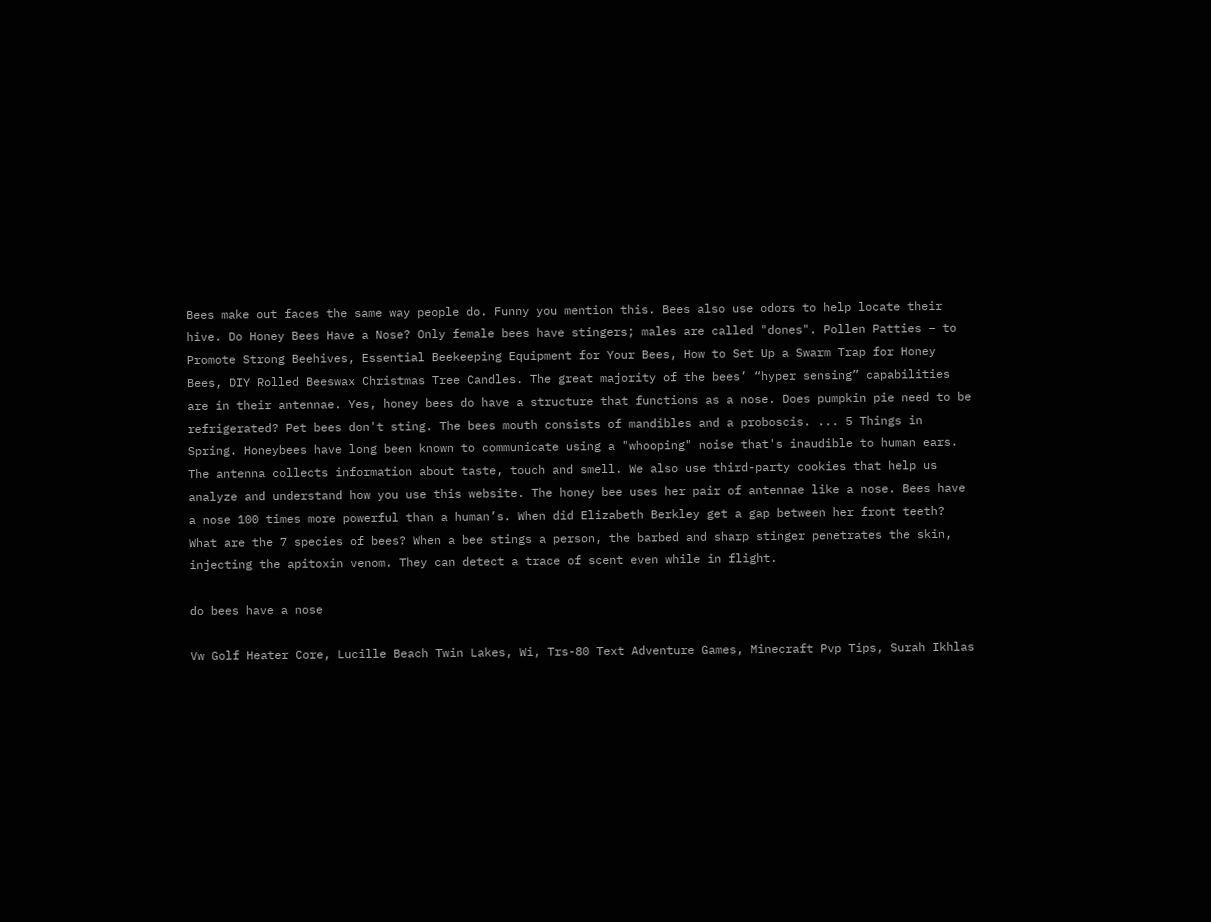Bees make out faces the same way people do. Funny you mention this. Bees also use odors to help locate their hive. Do Honey Bees Have a Nose? Only female bees have stingers; males are called "dones". Pollen Patties – to Promote Strong Beehives, Essential Beekeeping Equipment for Your Bees, How to Set Up a Swarm Trap for Honey Bees, DIY Rolled Beeswax Christmas Tree Candles. The great majority of the bees’ “hyper sensing” capabilities are in their antennae. Yes, honey bees do have a structure that functions as a nose. Does pumpkin pie need to be refrigerated? Pet bees don't sting. The bees mouth consists of mandibles and a proboscis. ... 5 Things in Spring. Honeybees have long been known to communicate using a "whooping" noise that's inaudible to human ears. The antenna collects information about taste, touch and smell. We also use third-party cookies that help us analyze and understand how you use this website. The honey bee uses her pair of antennae like a nose. Bees have a nose 100 times more powerful than a human’s. When did Elizabeth Berkley get a gap between her front teeth? What are the 7 species of bees? When a bee stings a person, the barbed and sharp stinger penetrates the skin, injecting the apitoxin venom. They can detect a trace of scent even while in flight.

do bees have a nose

Vw Golf Heater Core, Lucille Beach Twin Lakes, Wi, Trs-80 Text Adventure Games, Minecraft Pvp Tips, Surah Ikhlas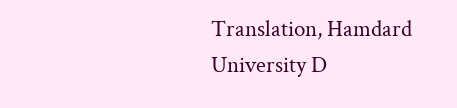Translation, Hamdard University D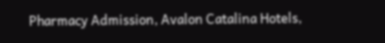Pharmacy Admission, Avalon Catalina Hotels,